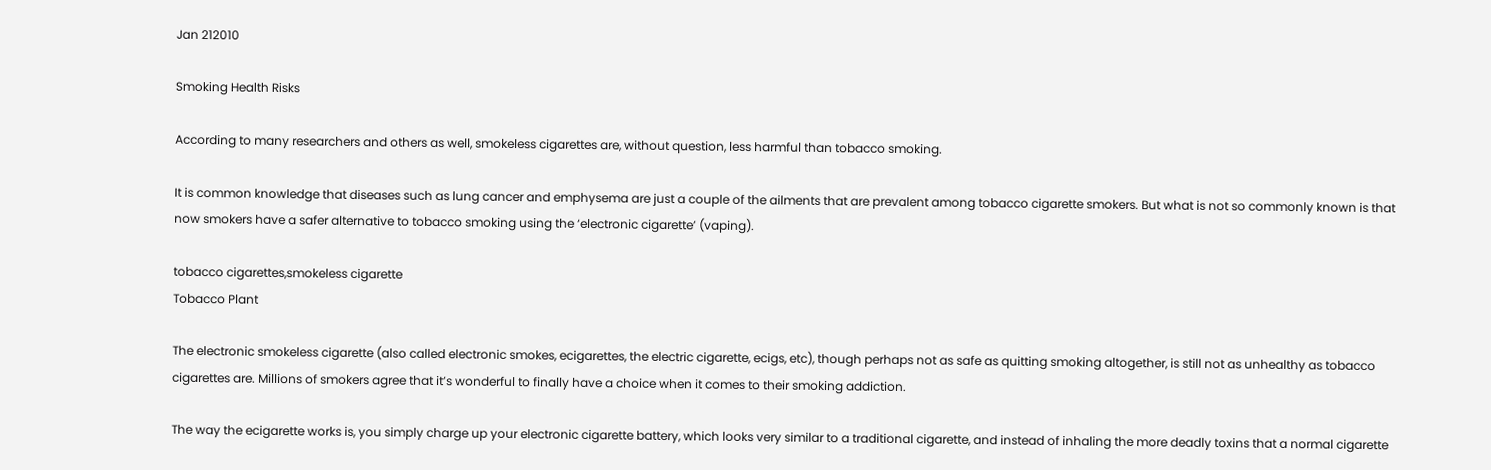Jan 212010

Smoking Health Risks

According to many researchers and others as well, smokeless cigarettes are, without question, less harmful than tobacco smoking.

It is common knowledge that diseases such as lung cancer and emphysema are just a couple of the ailments that are prevalent among tobacco cigarette smokers. But what is not so commonly known is that now smokers have a safer alternative to tobacco smoking using the ‘electronic cigarette’ (vaping).

tobacco cigarettes,smokeless cigarette
Tobacco Plant

The electronic smokeless cigarette (also called electronic smokes, ecigarettes, the electric cigarette, ecigs, etc), though perhaps not as safe as quitting smoking altogether, is still not as unhealthy as tobacco cigarettes are. Millions of smokers agree that it’s wonderful to finally have a choice when it comes to their smoking addiction.

The way the ecigarette works is, you simply charge up your electronic cigarette battery, which looks very similar to a traditional cigarette, and instead of inhaling the more deadly toxins that a normal cigarette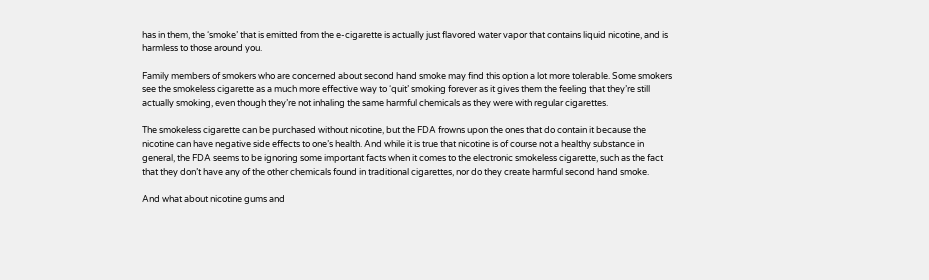has in them, the ‘smoke’ that is emitted from the e-cigarette is actually just flavored water vapor that contains liquid nicotine, and is harmless to those around you.

Family members of smokers who are concerned about second hand smoke may find this option a lot more tolerable. Some smokers see the smokeless cigarette as a much more effective way to ‘quit’ smoking forever as it gives them the feeling that they’re still actually smoking, even though they’re not inhaling the same harmful chemicals as they were with regular cigarettes.

The smokeless cigarette can be purchased without nicotine, but the FDA frowns upon the ones that do contain it because the nicotine can have negative side effects to one’s health. And while it is true that nicotine is of course not a healthy substance in general, the FDA seems to be ignoring some important facts when it comes to the electronic smokeless cigarette, such as the fact that they don’t have any of the other chemicals found in traditional cigarettes, nor do they create harmful second hand smoke.

And what about nicotine gums and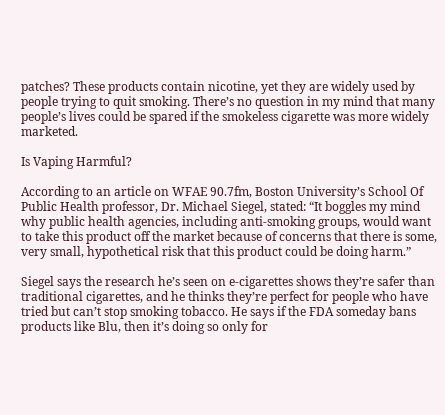patches? These products contain nicotine, yet they are widely used by people trying to quit smoking. There’s no question in my mind that many people’s lives could be spared if the smokeless cigarette was more widely marketed.

Is Vaping Harmful?

According to an article on WFAE 90.7fm, Boston University’s School Of Public Health professor, Dr. Michael Siegel, stated: “It boggles my mind why public health agencies, including anti-smoking groups, would want to take this product off the market because of concerns that there is some, very small, hypothetical risk that this product could be doing harm.”

Siegel says the research he’s seen on e-cigarettes shows they’re safer than traditional cigarettes, and he thinks they’re perfect for people who have tried but can’t stop smoking tobacco. He says if the FDA someday bans products like Blu, then it’s doing so only for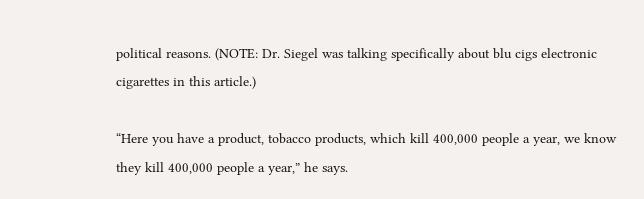political reasons. (NOTE: Dr. Siegel was talking specifically about blu cigs electronic cigarettes in this article.)

“Here you have a product, tobacco products, which kill 400,000 people a year, we know they kill 400,000 people a year,” he says.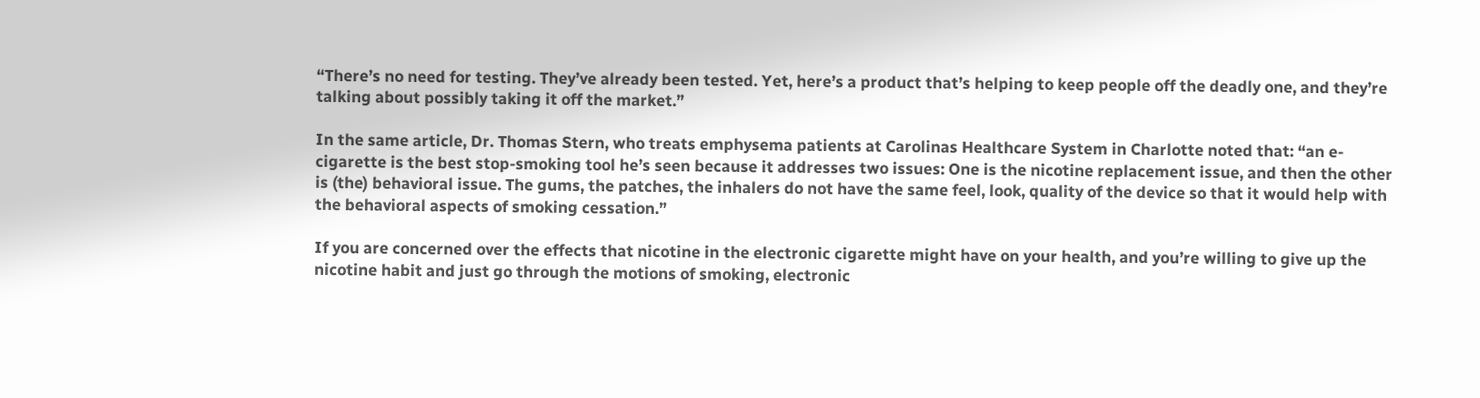“There’s no need for testing. They’ve already been tested. Yet, here’s a product that’s helping to keep people off the deadly one, and they’re talking about possibly taking it off the market.”

In the same article, Dr. Thomas Stern, who treats emphysema patients at Carolinas Healthcare System in Charlotte noted that: “an e-cigarette is the best stop-smoking tool he’s seen because it addresses two issues: One is the nicotine replacement issue, and then the other is (the) behavioral issue. The gums, the patches, the inhalers do not have the same feel, look, quality of the device so that it would help with the behavioral aspects of smoking cessation.”

If you are concerned over the effects that nicotine in the electronic cigarette might have on your health, and you’re willing to give up the nicotine habit and just go through the motions of smoking, electronic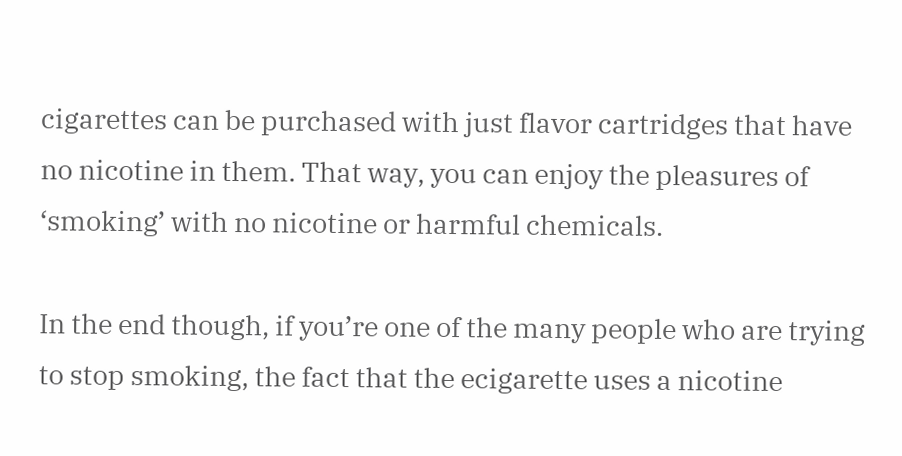cigarettes can be purchased with just flavor cartridges that have no nicotine in them. That way, you can enjoy the pleasures of ‘smoking’ with no nicotine or harmful chemicals.

In the end though, if you’re one of the many people who are trying to stop smoking, the fact that the ecigarette uses a nicotine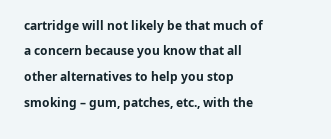cartridge will not likely be that much of a concern because you know that all other alternatives to help you stop smoking – gum, patches, etc., with the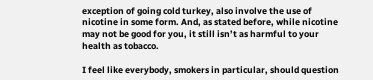exception of going cold turkey, also involve the use of nicotine in some form. And, as stated before, while nicotine may not be good for you, it still isn’t as harmful to your health as tobacco.

I feel like everybody, smokers in particular, should question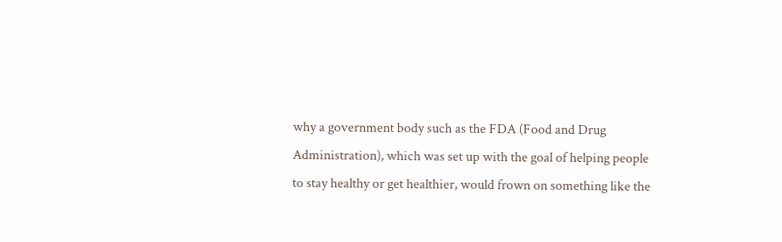why a government body such as the FDA (Food and Drug Administration), which was set up with the goal of helping people to stay healthy or get healthier, would frown on something like the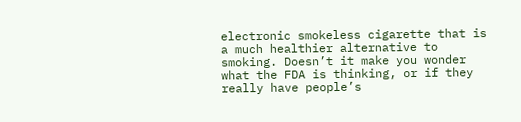electronic smokeless cigarette that is a much healthier alternative to smoking. Doesn’t it make you wonder what the FDA is thinking, or if they really have people’s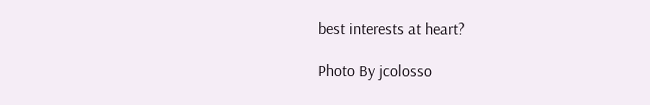best interests at heart?

Photo By jcolosso